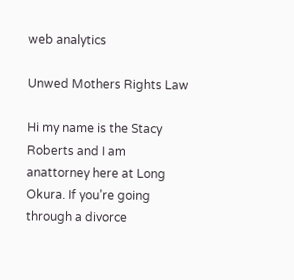web analytics

Unwed Mothers Rights Law

Hi my name is the Stacy Roberts and I am anattorney here at Long Okura. If you’re going through a divorce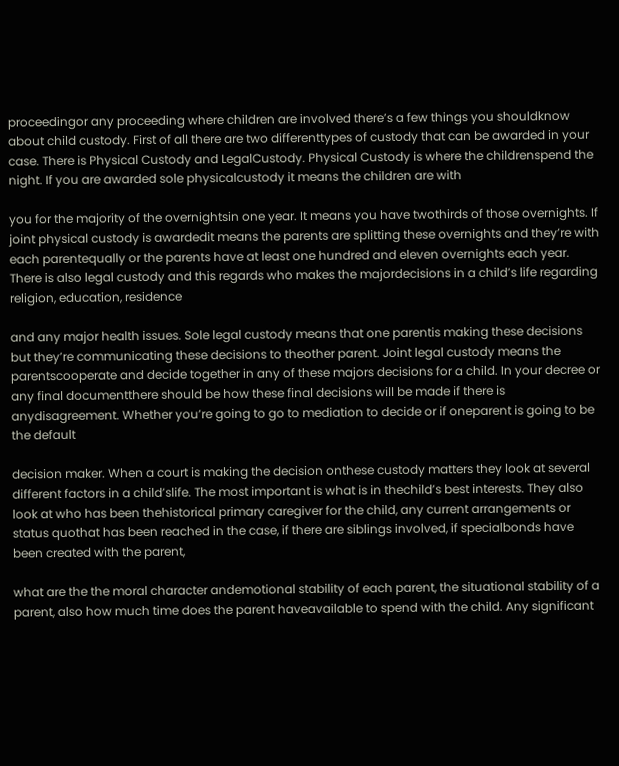proceedingor any proceeding where children are involved there’s a few things you shouldknow about child custody. First of all there are two differenttypes of custody that can be awarded in your case. There is Physical Custody and LegalCustody. Physical Custody is where the childrenspend the night. If you are awarded sole physicalcustody it means the children are with

you for the majority of the overnightsin one year. It means you have twothirds of those overnights. If joint physical custody is awardedit means the parents are splitting these overnights and they’re with each parentequally or the parents have at least one hundred and eleven overnights each year. There is also legal custody and this regards who makes the majordecisions in a child’s life regarding religion, education, residence

and any major health issues. Sole legal custody means that one parentis making these decisions but they’re communicating these decisions to theother parent. Joint legal custody means the parentscooperate and decide together in any of these majors decisions for a child. In your decree or any final documentthere should be how these final decisions will be made if there is anydisagreement. Whether you’re going to go to mediation to decide or if oneparent is going to be the default

decision maker. When a court is making the decision onthese custody matters they look at several different factors in a child’slife. The most important is what is in thechild’s best interests. They also look at who has been thehistorical primary caregiver for the child, any current arrangements or status quothat has been reached in the case, if there are siblings involved, if specialbonds have been created with the parent,

what are the the moral character andemotional stability of each parent, the situational stability of a parent, also how much time does the parent haveavailable to spend with the child. Any significant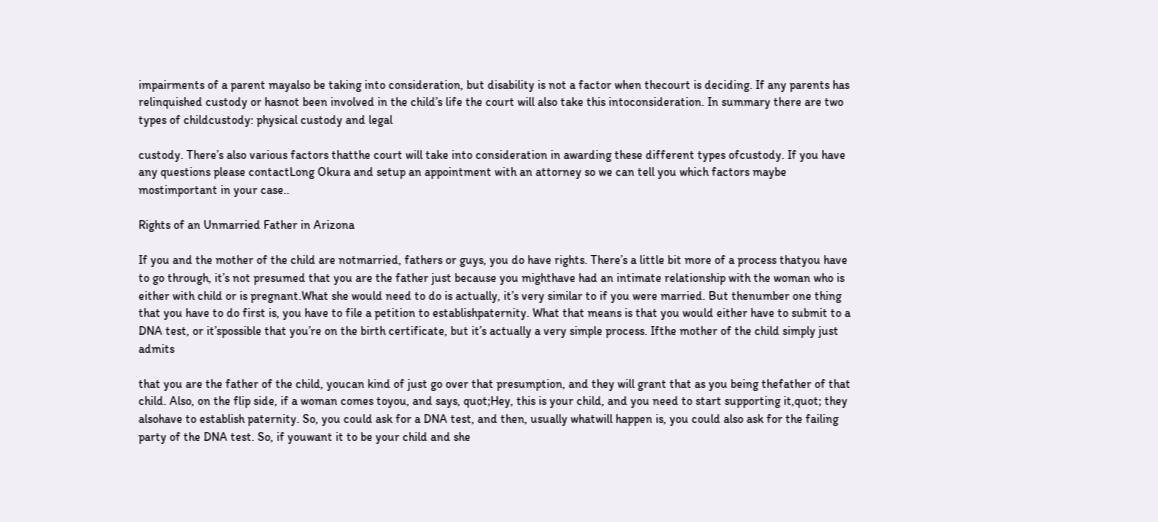impairments of a parent mayalso be taking into consideration, but disability is not a factor when thecourt is deciding. If any parents has relinquished custody or hasnot been involved in the child’s life the court will also take this intoconsideration. In summary there are two types of childcustody: physical custody and legal

custody. There’s also various factors thatthe court will take into consideration in awarding these different types ofcustody. If you have any questions please contactLong Okura and setup an appointment with an attorney so we can tell you which factors maybe mostimportant in your case..

Rights of an Unmarried Father in Arizona

If you and the mother of the child are notmarried, fathers or guys, you do have rights. There’s a little bit more of a process thatyou have to go through, it’s not presumed that you are the father just because you mighthave had an intimate relationship with the woman who is either with child or is pregnant.What she would need to do is actually, it’s very similar to if you were married. But thenumber one thing that you have to do first is, you have to file a petition to establishpaternity. What that means is that you would either have to submit to a DNA test, or it’spossible that you’re on the birth certificate, but it’s actually a very simple process. Ifthe mother of the child simply just admits

that you are the father of the child, youcan kind of just go over that presumption, and they will grant that as you being thefather of that child. Also, on the flip side, if a woman comes toyou, and says, quot;Hey, this is your child, and you need to start supporting it,quot; they alsohave to establish paternity. So, you could ask for a DNA test, and then, usually whatwill happen is, you could also ask for the failing party of the DNA test. So, if youwant it to be your child and she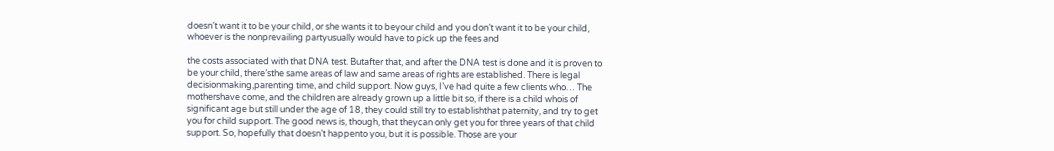doesn’t want it to be your child, or she wants it to beyour child and you don’t want it to be your child, whoever is the nonprevailing partyusually would have to pick up the fees and

the costs associated with that DNA test. Butafter that, and after the DNA test is done and it is proven to be your child, there’sthe same areas of law and same areas of rights are established. There is legal decisionmaking,parenting time, and child support. Now guys, I’ve had quite a few clients who… The mothershave come, and the children are already grown up a little bit so, if there is a child whois of significant age but still under the age of 18, they could still try to establishthat paternity, and try to get you for child support. The good news is, though, that theycan only get you for three years of that child support. So, hopefully that doesn’t happento you, but it is possible. Those are your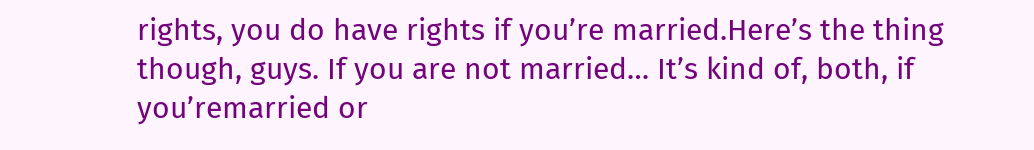rights, you do have rights if you’re married.Here’s the thing though, guys. If you are not married… It’s kind of, both, if you’remarried or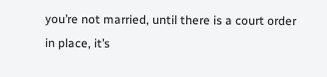you’re not married, until there is a court order in place, it’s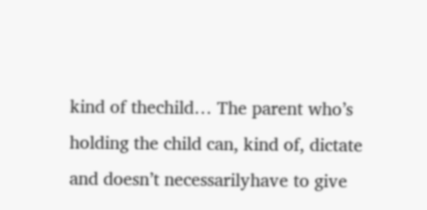kind of thechild… The parent who’s holding the child can, kind of, dictate and doesn’t necessarilyhave to give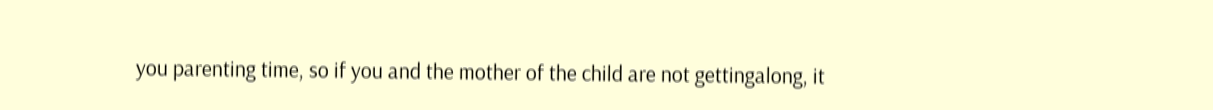you parenting time, so if you and the mother of the child are not gettingalong, it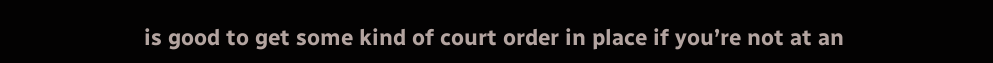is good to get some kind of court order in place if you’re not at an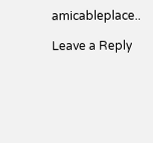amicableplace..

Leave a Reply